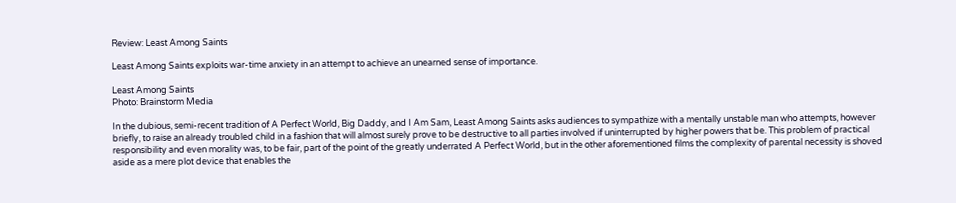Review: Least Among Saints

Least Among Saints exploits war-time anxiety in an attempt to achieve an unearned sense of importance.

Least Among Saints
Photo: Brainstorm Media

In the dubious, semi-recent tradition of A Perfect World, Big Daddy, and I Am Sam, Least Among Saints asks audiences to sympathize with a mentally unstable man who attempts, however briefly, to raise an already troubled child in a fashion that will almost surely prove to be destructive to all parties involved if uninterrupted by higher powers that be. This problem of practical responsibility and even morality was, to be fair, part of the point of the greatly underrated A Perfect World, but in the other aforementioned films the complexity of parental necessity is shoved aside as a mere plot device that enables the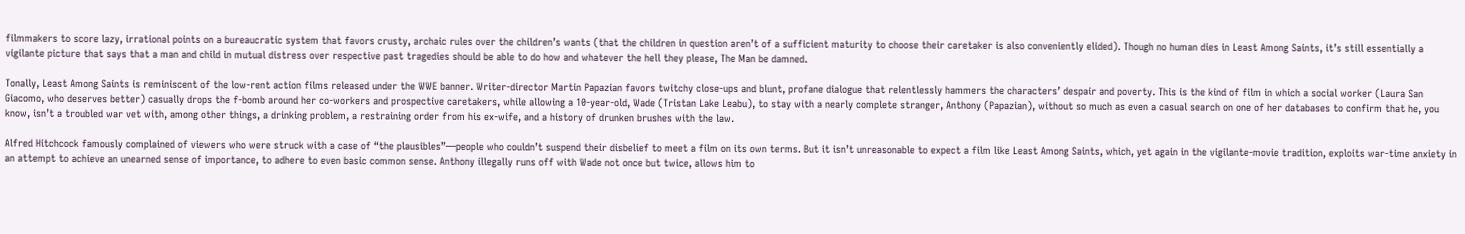filmmakers to score lazy, irrational points on a bureaucratic system that favors crusty, archaic rules over the children’s wants (that the children in question aren’t of a sufficient maturity to choose their caretaker is also conveniently elided). Though no human dies in Least Among Saints, it’s still essentially a vigilante picture that says that a man and child in mutual distress over respective past tragedies should be able to do how and whatever the hell they please, The Man be damned.

Tonally, Least Among Saints is reminiscent of the low-rent action films released under the WWE banner. Writer-director Martin Papazian favors twitchy close-ups and blunt, profane dialogue that relentlessly hammers the characters’ despair and poverty. This is the kind of film in which a social worker (Laura San Giacomo, who deserves better) casually drops the f-bomb around her co-workers and prospective caretakers, while allowing a 10-year-old, Wade (Tristan Lake Leabu), to stay with a nearly complete stranger, Anthony (Papazian), without so much as even a casual search on one of her databases to confirm that he, you know, isn’t a troubled war vet with, among other things, a drinking problem, a restraining order from his ex-wife, and a history of drunken brushes with the law.

Alfred Hitchcock famously complained of viewers who were struck with a case of “the plausibles”—people who couldn’t suspend their disbelief to meet a film on its own terms. But it isn’t unreasonable to expect a film like Least Among Saints, which, yet again in the vigilante-movie tradition, exploits war-time anxiety in an attempt to achieve an unearned sense of importance, to adhere to even basic common sense. Anthony illegally runs off with Wade not once but twice, allows him to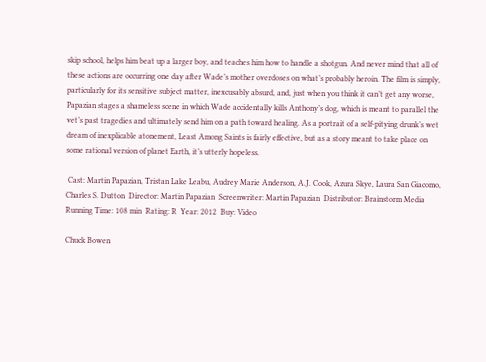skip school, helps him beat up a larger boy, and teaches him how to handle a shotgun. And never mind that all of these actions are occurring one day after Wade’s mother overdoses on what’s probably heroin. The film is simply, particularly for its sensitive subject matter, inexcusably absurd, and, just when you think it can’t get any worse, Papazian stages a shameless scene in which Wade accidentally kills Anthony’s dog, which is meant to parallel the vet’s past tragedies and ultimately send him on a path toward healing. As a portrait of a self-pitying drunk’s wet dream of inexplicable atonement, Least Among Saints is fairly effective, but as a story meant to take place on some rational version of planet Earth, it’s utterly hopeless.

 Cast: Martin Papazian, Tristan Lake Leabu, Audrey Marie Anderson, A.J. Cook, Azura Skye, Laura San Giacomo, Charles S. Dutton  Director: Martin Papazian  Screenwriter: Martin Papazian  Distributor: Brainstorm Media  Running Time: 108 min  Rating: R  Year: 2012  Buy: Video

Chuck Bowen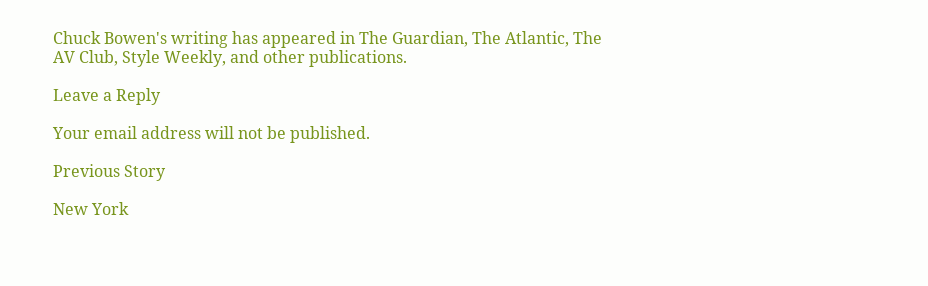Chuck Bowen's writing has appeared in The Guardian, The Atlantic, The AV Club, Style Weekly, and other publications.

Leave a Reply

Your email address will not be published.

Previous Story

New York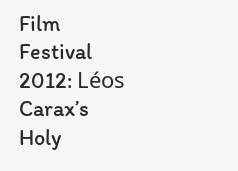Film Festival 2012: Léos Carax’s Holy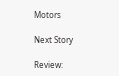Motors

Next Story

Review: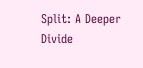Split: A Deeper Divide